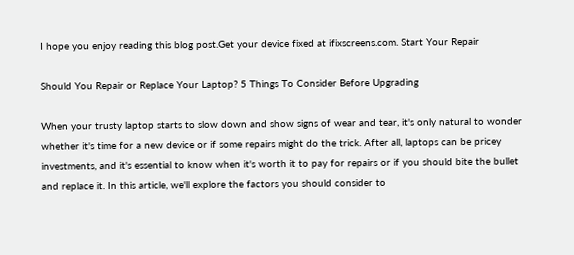I hope you enjoy reading this blog post.Get your device fixed at ifixscreens.com. Start Your Repair

Should You Repair or Replace Your Laptop? 5 Things To Consider Before Upgrading

When your trusty laptop starts to slow down and show signs of wear and tear, it's only natural to wonder whether it's time for a new device or if some repairs might do the trick. After all, laptops can be pricey investments, and it's essential to know when it's worth it to pay for repairs or if you should bite the bullet and replace it. In this article, we'll explore the factors you should consider to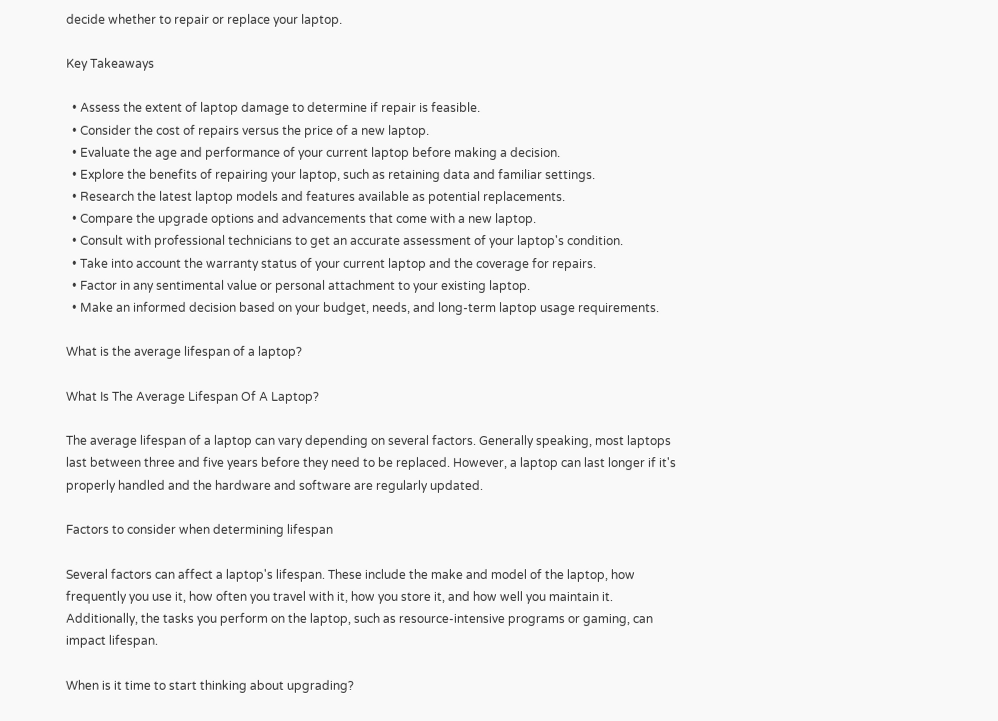decide whether to repair or replace your laptop.

Key Takeaways

  • Assess the extent of laptop damage to determine if repair is feasible.
  • Consider the cost of repairs versus the price of a new laptop.
  • Evaluate the age and performance of your current laptop before making a decision.
  • Explore the benefits of repairing your laptop, such as retaining data and familiar settings.
  • Research the latest laptop models and features available as potential replacements.
  • Compare the upgrade options and advancements that come with a new laptop.
  • Consult with professional technicians to get an accurate assessment of your laptop's condition.
  • Take into account the warranty status of your current laptop and the coverage for repairs.
  • Factor in any sentimental value or personal attachment to your existing laptop.
  • Make an informed decision based on your budget, needs, and long-term laptop usage requirements.

What is the average lifespan of a laptop?

What Is The Average Lifespan Of A Laptop?

The average lifespan of a laptop can vary depending on several factors. Generally speaking, most laptops last between three and five years before they need to be replaced. However, a laptop can last longer if it's properly handled and the hardware and software are regularly updated.

Factors to consider when determining lifespan

Several factors can affect a laptop's lifespan. These include the make and model of the laptop, how frequently you use it, how often you travel with it, how you store it, and how well you maintain it. Additionally, the tasks you perform on the laptop, such as resource-intensive programs or gaming, can impact lifespan.

When is it time to start thinking about upgrading?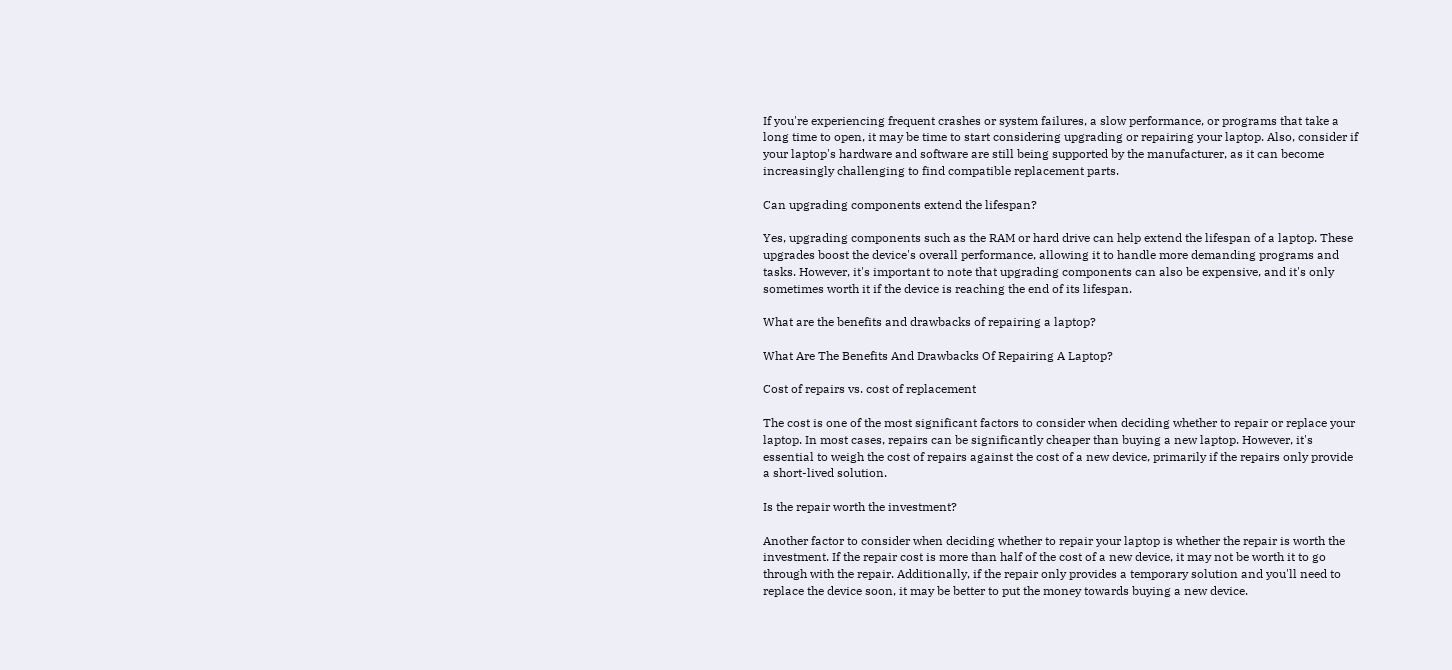If you're experiencing frequent crashes or system failures, a slow performance, or programs that take a long time to open, it may be time to start considering upgrading or repairing your laptop. Also, consider if your laptop's hardware and software are still being supported by the manufacturer, as it can become increasingly challenging to find compatible replacement parts.

Can upgrading components extend the lifespan?

Yes, upgrading components such as the RAM or hard drive can help extend the lifespan of a laptop. These upgrades boost the device's overall performance, allowing it to handle more demanding programs and tasks. However, it's important to note that upgrading components can also be expensive, and it's only sometimes worth it if the device is reaching the end of its lifespan.

What are the benefits and drawbacks of repairing a laptop?

What Are The Benefits And Drawbacks Of Repairing A Laptop?

Cost of repairs vs. cost of replacement

The cost is one of the most significant factors to consider when deciding whether to repair or replace your laptop. In most cases, repairs can be significantly cheaper than buying a new laptop. However, it's essential to weigh the cost of repairs against the cost of a new device, primarily if the repairs only provide a short-lived solution.

Is the repair worth the investment?

Another factor to consider when deciding whether to repair your laptop is whether the repair is worth the investment. If the repair cost is more than half of the cost of a new device, it may not be worth it to go through with the repair. Additionally, if the repair only provides a temporary solution and you'll need to replace the device soon, it may be better to put the money towards buying a new device.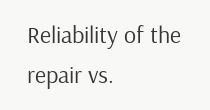Reliability of the repair vs.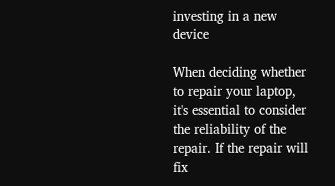investing in a new device

When deciding whether to repair your laptop, it's essential to consider the reliability of the repair. If the repair will fix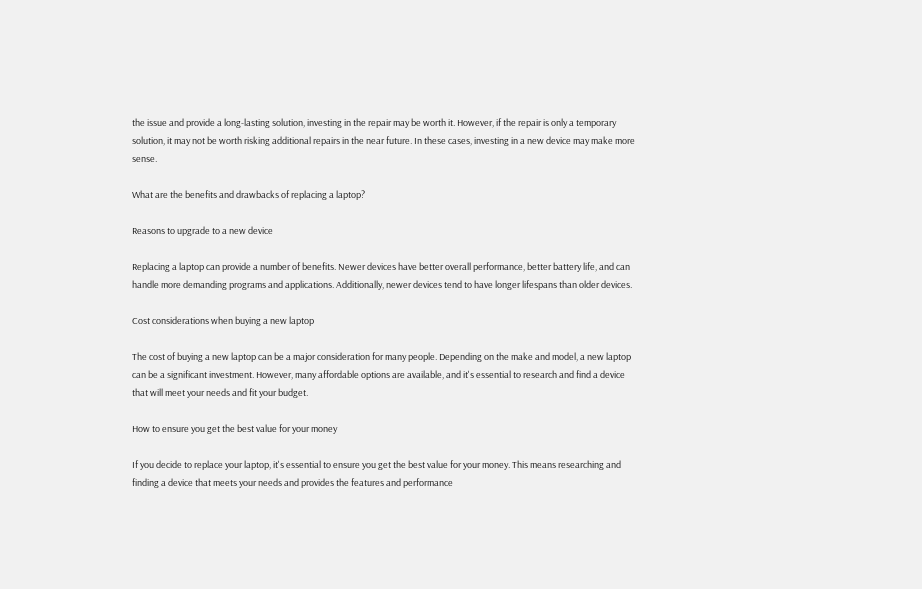the issue and provide a long-lasting solution, investing in the repair may be worth it. However, if the repair is only a temporary solution, it may not be worth risking additional repairs in the near future. In these cases, investing in a new device may make more sense.

What are the benefits and drawbacks of replacing a laptop?

Reasons to upgrade to a new device

Replacing a laptop can provide a number of benefits. Newer devices have better overall performance, better battery life, and can handle more demanding programs and applications. Additionally, newer devices tend to have longer lifespans than older devices.

Cost considerations when buying a new laptop

The cost of buying a new laptop can be a major consideration for many people. Depending on the make and model, a new laptop can be a significant investment. However, many affordable options are available, and it's essential to research and find a device that will meet your needs and fit your budget.

How to ensure you get the best value for your money

If you decide to replace your laptop, it's essential to ensure you get the best value for your money. This means researching and finding a device that meets your needs and provides the features and performance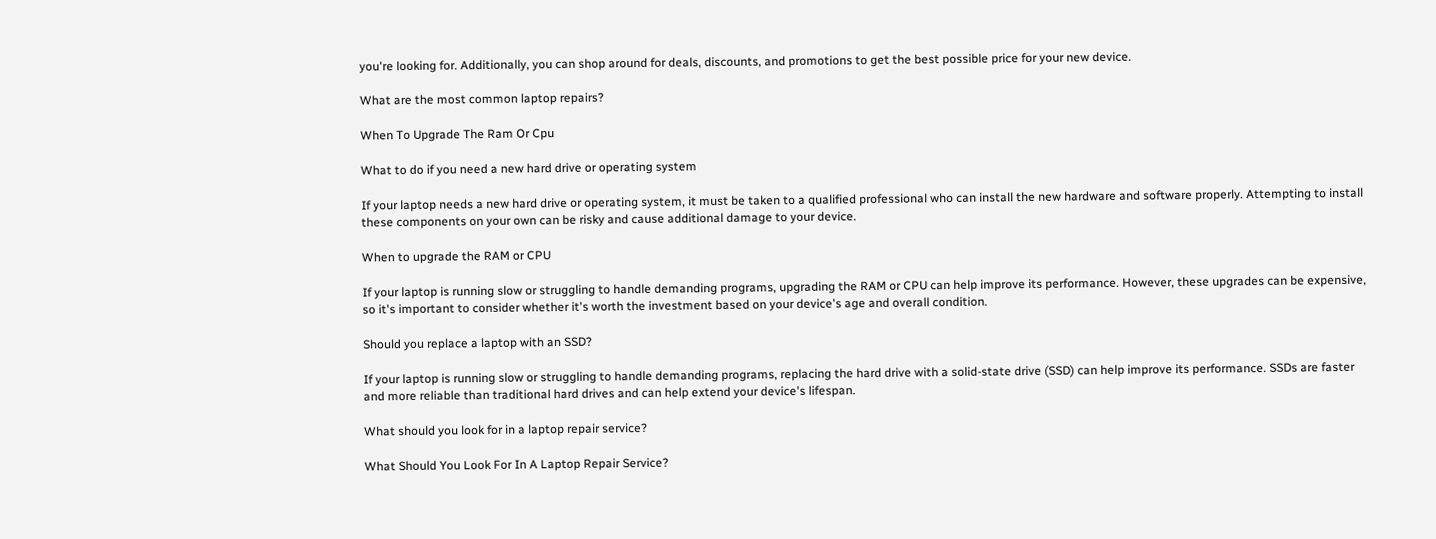you're looking for. Additionally, you can shop around for deals, discounts, and promotions to get the best possible price for your new device.

What are the most common laptop repairs?

When To Upgrade The Ram Or Cpu

What to do if you need a new hard drive or operating system

If your laptop needs a new hard drive or operating system, it must be taken to a qualified professional who can install the new hardware and software properly. Attempting to install these components on your own can be risky and cause additional damage to your device.

When to upgrade the RAM or CPU

If your laptop is running slow or struggling to handle demanding programs, upgrading the RAM or CPU can help improve its performance. However, these upgrades can be expensive, so it's important to consider whether it's worth the investment based on your device's age and overall condition.

Should you replace a laptop with an SSD?

If your laptop is running slow or struggling to handle demanding programs, replacing the hard drive with a solid-state drive (SSD) can help improve its performance. SSDs are faster and more reliable than traditional hard drives and can help extend your device's lifespan.

What should you look for in a laptop repair service?

What Should You Look For In A Laptop Repair Service?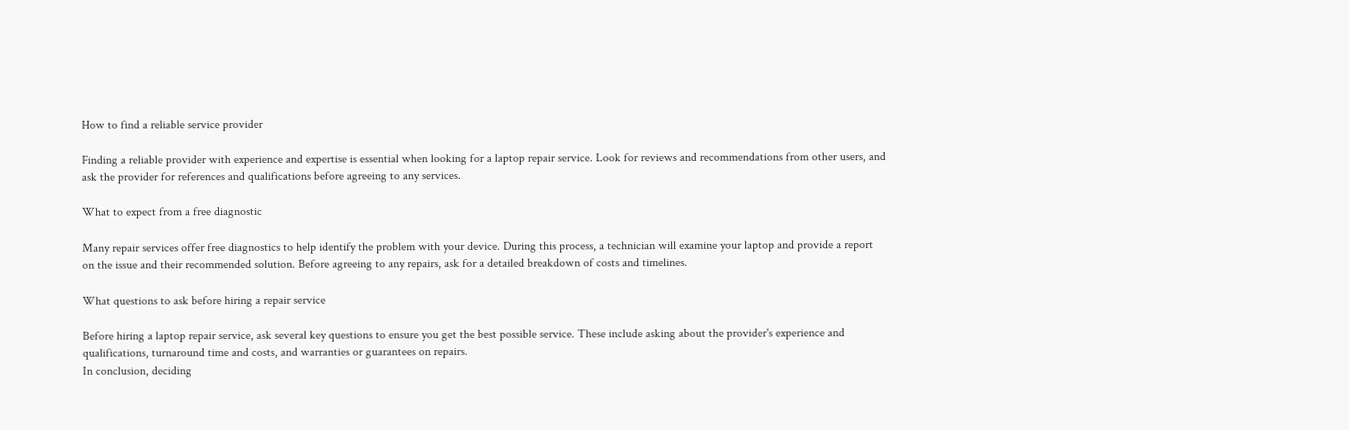How to find a reliable service provider

Finding a reliable provider with experience and expertise is essential when looking for a laptop repair service. Look for reviews and recommendations from other users, and ask the provider for references and qualifications before agreeing to any services.

What to expect from a free diagnostic

Many repair services offer free diagnostics to help identify the problem with your device. During this process, a technician will examine your laptop and provide a report on the issue and their recommended solution. Before agreeing to any repairs, ask for a detailed breakdown of costs and timelines.

What questions to ask before hiring a repair service

Before hiring a laptop repair service, ask several key questions to ensure you get the best possible service. These include asking about the provider's experience and qualifications, turnaround time and costs, and warranties or guarantees on repairs.
In conclusion, deciding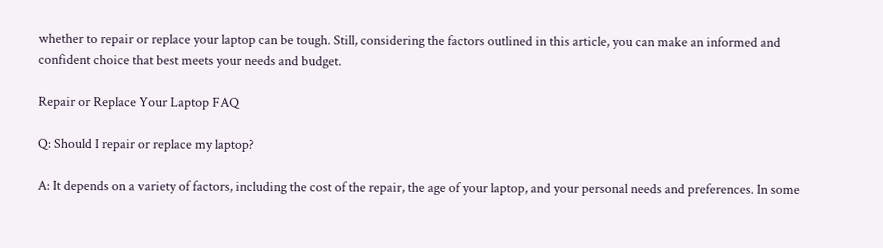whether to repair or replace your laptop can be tough. Still, considering the factors outlined in this article, you can make an informed and confident choice that best meets your needs and budget.

Repair or Replace Your Laptop FAQ

Q: Should I repair or replace my laptop?

A: It depends on a variety of factors, including the cost of the repair, the age of your laptop, and your personal needs and preferences. In some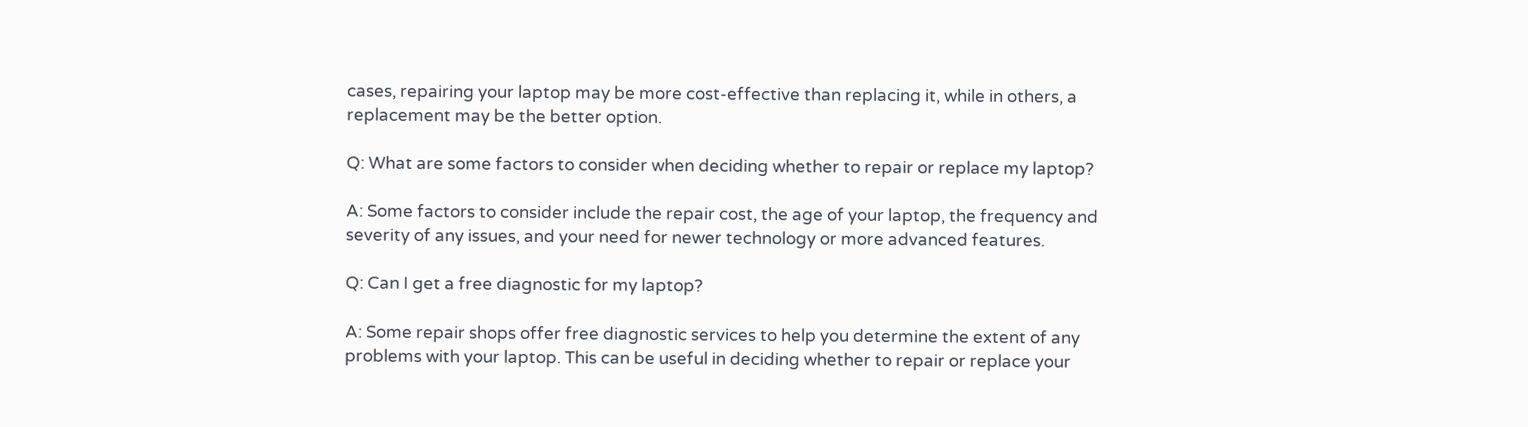cases, repairing your laptop may be more cost-effective than replacing it, while in others, a replacement may be the better option.

Q: What are some factors to consider when deciding whether to repair or replace my laptop?

A: Some factors to consider include the repair cost, the age of your laptop, the frequency and severity of any issues, and your need for newer technology or more advanced features.

Q: Can I get a free diagnostic for my laptop?

A: Some repair shops offer free diagnostic services to help you determine the extent of any problems with your laptop. This can be useful in deciding whether to repair or replace your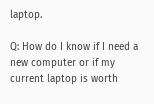laptop.

Q: How do I know if I need a new computer or if my current laptop is worth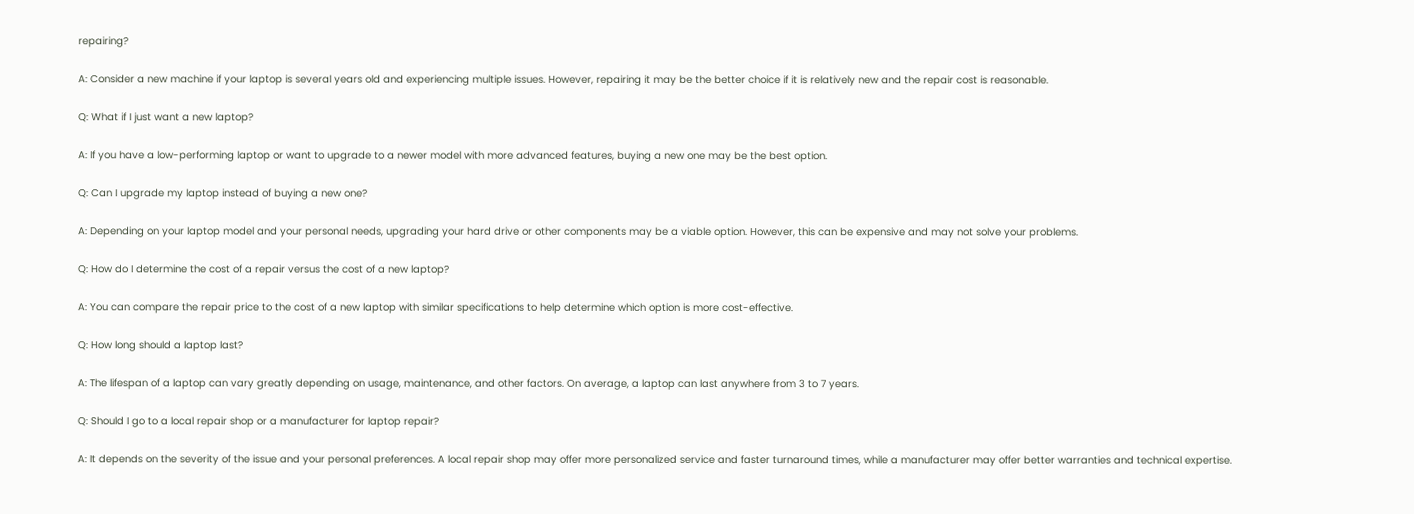repairing?

A: Consider a new machine if your laptop is several years old and experiencing multiple issues. However, repairing it may be the better choice if it is relatively new and the repair cost is reasonable.

Q: What if I just want a new laptop?

A: If you have a low-performing laptop or want to upgrade to a newer model with more advanced features, buying a new one may be the best option.

Q: Can I upgrade my laptop instead of buying a new one?

A: Depending on your laptop model and your personal needs, upgrading your hard drive or other components may be a viable option. However, this can be expensive and may not solve your problems.

Q: How do I determine the cost of a repair versus the cost of a new laptop?

A: You can compare the repair price to the cost of a new laptop with similar specifications to help determine which option is more cost-effective.

Q: How long should a laptop last?

A: The lifespan of a laptop can vary greatly depending on usage, maintenance, and other factors. On average, a laptop can last anywhere from 3 to 7 years.

Q: Should I go to a local repair shop or a manufacturer for laptop repair?

A: It depends on the severity of the issue and your personal preferences. A local repair shop may offer more personalized service and faster turnaround times, while a manufacturer may offer better warranties and technical expertise.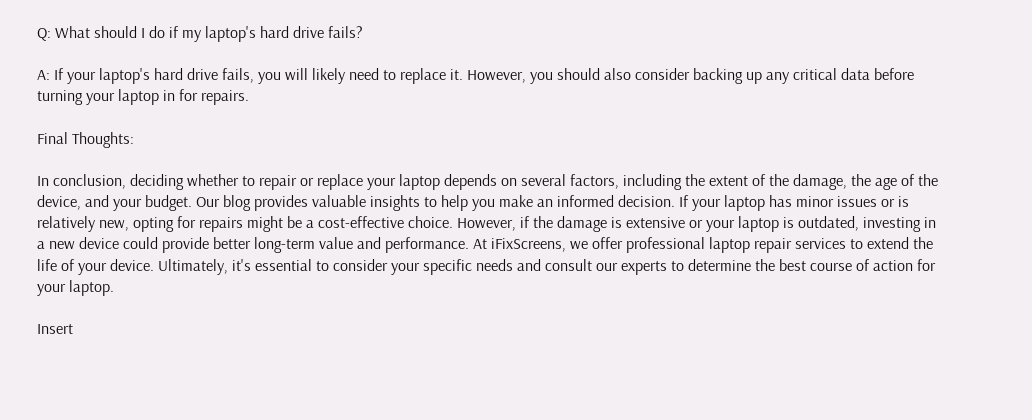Q: What should I do if my laptop's hard drive fails?

A: If your laptop's hard drive fails, you will likely need to replace it. However, you should also consider backing up any critical data before turning your laptop in for repairs.

Final Thoughts:

In conclusion, deciding whether to repair or replace your laptop depends on several factors, including the extent of the damage, the age of the device, and your budget. Our blog provides valuable insights to help you make an informed decision. If your laptop has minor issues or is relatively new, opting for repairs might be a cost-effective choice. However, if the damage is extensive or your laptop is outdated, investing in a new device could provide better long-term value and performance. At iFixScreens, we offer professional laptop repair services to extend the life of your device. Ultimately, it's essential to consider your specific needs and consult our experts to determine the best course of action for your laptop.

Insert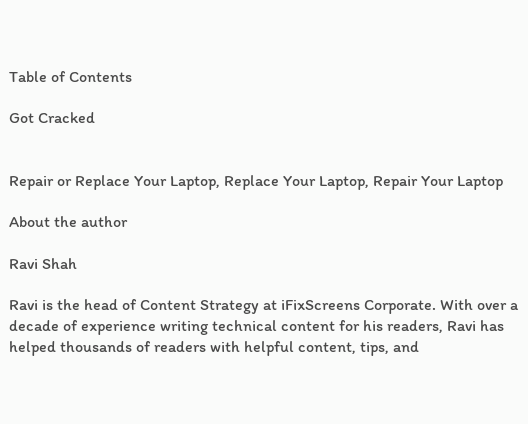Table of Contents

Got Cracked


Repair or Replace Your Laptop, Replace Your Laptop, Repair Your Laptop

About the author

Ravi Shah

Ravi is the head of Content Strategy at iFixScreens Corporate. With over a decade of experience writing technical content for his readers, Ravi has helped thousands of readers with helpful content, tips, and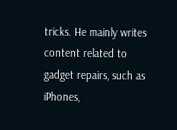tricks. He mainly writes content related to gadget repairs, such as iPhones,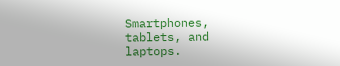Smartphones, tablets, and laptops.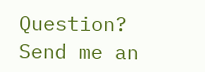Question? Send me an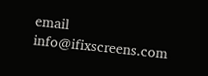email info@ifixscreens.com